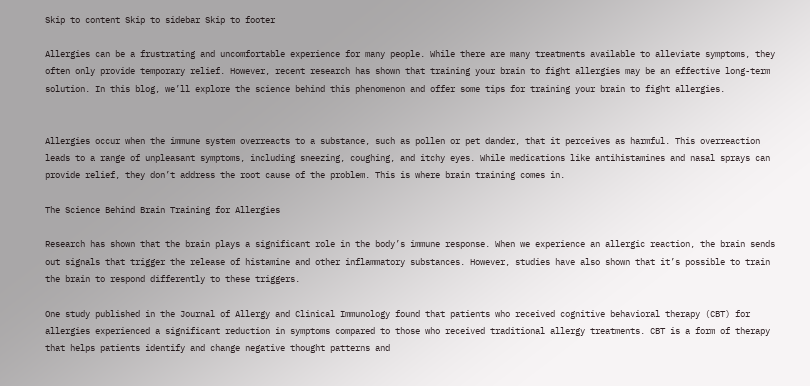Skip to content Skip to sidebar Skip to footer

Allergies can be a frustrating and uncomfortable experience for many people. While there are many treatments available to alleviate symptoms, they often only provide temporary relief. However, recent research has shown that training your brain to fight allergies may be an effective long-term solution. In this blog, we’ll explore the science behind this phenomenon and offer some tips for training your brain to fight allergies.


Allergies occur when the immune system overreacts to a substance, such as pollen or pet dander, that it perceives as harmful. This overreaction leads to a range of unpleasant symptoms, including sneezing, coughing, and itchy eyes. While medications like antihistamines and nasal sprays can provide relief, they don’t address the root cause of the problem. This is where brain training comes in.

The Science Behind Brain Training for Allergies

Research has shown that the brain plays a significant role in the body’s immune response. When we experience an allergic reaction, the brain sends out signals that trigger the release of histamine and other inflammatory substances. However, studies have also shown that it’s possible to train the brain to respond differently to these triggers.

One study published in the Journal of Allergy and Clinical Immunology found that patients who received cognitive behavioral therapy (CBT) for allergies experienced a significant reduction in symptoms compared to those who received traditional allergy treatments. CBT is a form of therapy that helps patients identify and change negative thought patterns and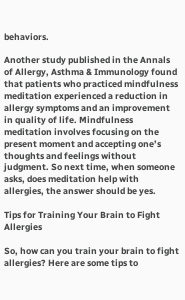behaviors.

Another study published in the Annals of Allergy, Asthma & Immunology found that patients who practiced mindfulness meditation experienced a reduction in allergy symptoms and an improvement in quality of life. Mindfulness meditation involves focusing on the present moment and accepting one’s thoughts and feelings without judgment. So next time, when someone asks, does meditation help with allergies, the answer should be yes.

Tips for Training Your Brain to Fight Allergies

So, how can you train your brain to fight allergies? Here are some tips to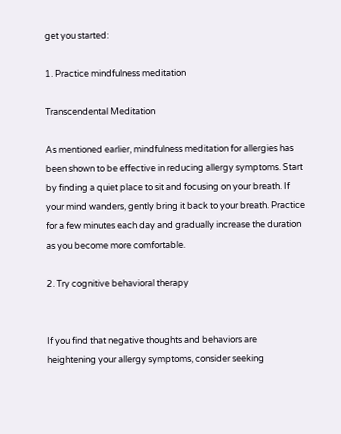get you started:

1. Practice mindfulness meditation

Transcendental Meditation

As mentioned earlier, mindfulness meditation for allergies has been shown to be effective in reducing allergy symptoms. Start by finding a quiet place to sit and focusing on your breath. If your mind wanders, gently bring it back to your breath. Practice for a few minutes each day and gradually increase the duration as you become more comfortable.

2. Try cognitive behavioral therapy


If you find that negative thoughts and behaviors are heightening your allergy symptoms, consider seeking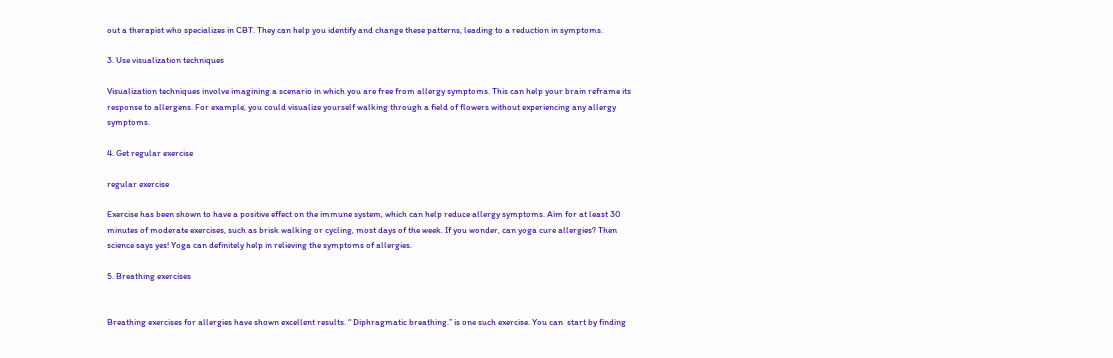out a therapist who specializes in CBT. They can help you identify and change these patterns, leading to a reduction in symptoms.

3. Use visualization techniques

Visualization techniques involve imagining a scenario in which you are free from allergy symptoms. This can help your brain reframe its response to allergens. For example, you could visualize yourself walking through a field of flowers without experiencing any allergy symptoms.

4. Get regular exercise

regular exercise

Exercise has been shown to have a positive effect on the immune system, which can help reduce allergy symptoms. Aim for at least 30 minutes of moderate exercises, such as brisk walking or cycling, most days of the week. If you wonder, can yoga cure allergies? Then science says yes! Yoga can definitely help in relieving the symptoms of allergies.

5. Breathing exercises


Breathing exercises for allergies have shown excellent results. “ Diphragmatic breathing.” is one such exercise. You can  start by finding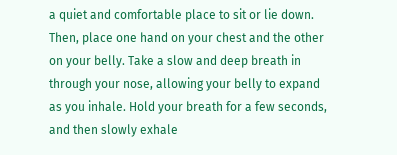a quiet and comfortable place to sit or lie down. Then, place one hand on your chest and the other on your belly. Take a slow and deep breath in through your nose, allowing your belly to expand as you inhale. Hold your breath for a few seconds, and then slowly exhale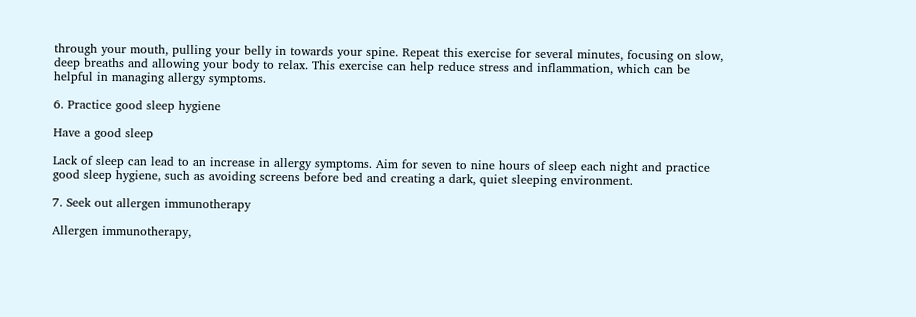through your mouth, pulling your belly in towards your spine. Repeat this exercise for several minutes, focusing on slow, deep breaths and allowing your body to relax. This exercise can help reduce stress and inflammation, which can be helpful in managing allergy symptoms.

6. Practice good sleep hygiene

Have a good sleep

Lack of sleep can lead to an increase in allergy symptoms. Aim for seven to nine hours of sleep each night and practice good sleep hygiene, such as avoiding screens before bed and creating a dark, quiet sleeping environment.

7. Seek out allergen immunotherapy

Allergen immunotherapy,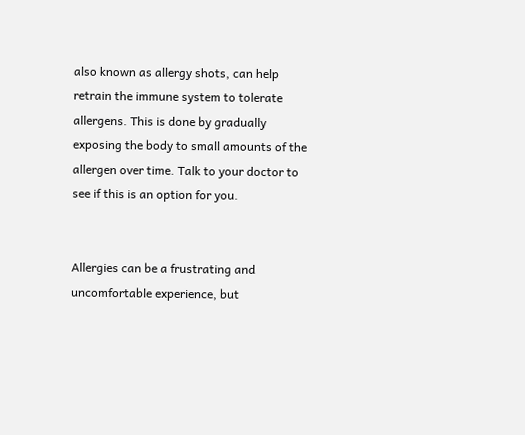also known as allergy shots, can help retrain the immune system to tolerate allergens. This is done by gradually exposing the body to small amounts of the allergen over time. Talk to your doctor to see if this is an option for you.


Allergies can be a frustrating and uncomfortable experience, but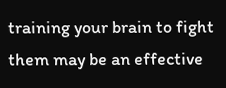training your brain to fight them may be an effective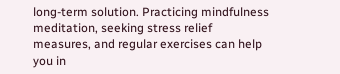long-term solution. Practicing mindfulness meditation, seeking stress relief measures, and regular exercises can help you in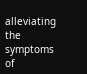alleviating the symptoms of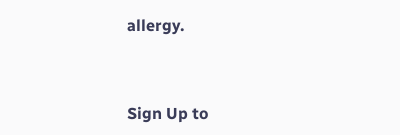allergy.



Sign Up to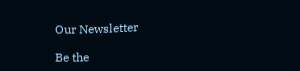Our Newsletter

Be the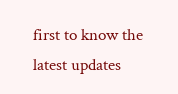first to know the latest updates